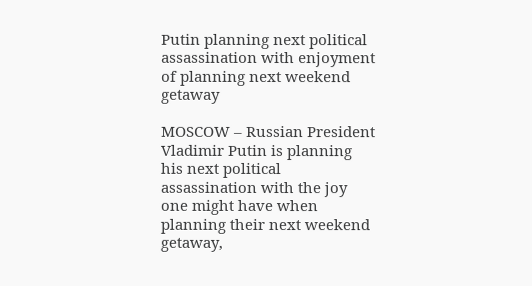Putin planning next political assassination with enjoyment of planning next weekend getaway

MOSCOW – Russian President Vladimir Putin is planning his next political assassination with the joy one might have when planning their next weekend getaway,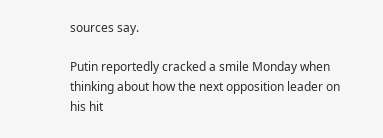sources say.

Putin reportedly cracked a smile Monday when thinking about how the next opposition leader on his hit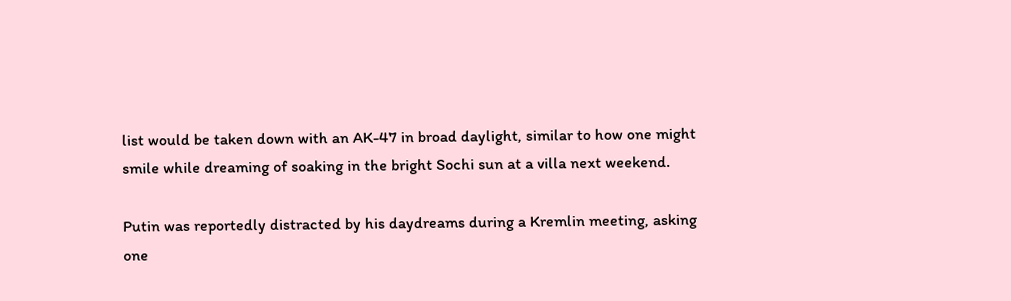list would be taken down with an AK-47 in broad daylight, similar to how one might smile while dreaming of soaking in the bright Sochi sun at a villa next weekend.

Putin was reportedly distracted by his daydreams during a Kremlin meeting, asking one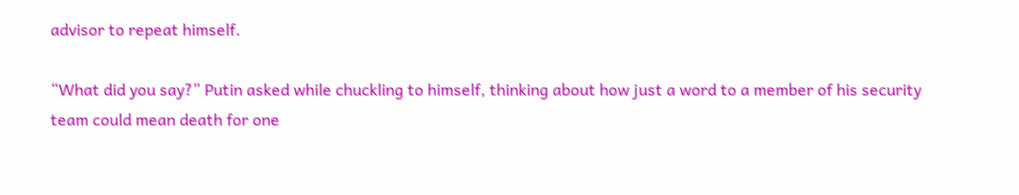advisor to repeat himself.

“What did you say?” Putin asked while chuckling to himself, thinking about how just a word to a member of his security team could mean death for one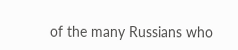of the many Russians who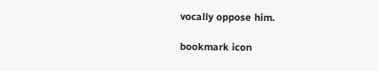vocally oppose him.

bookmark icon